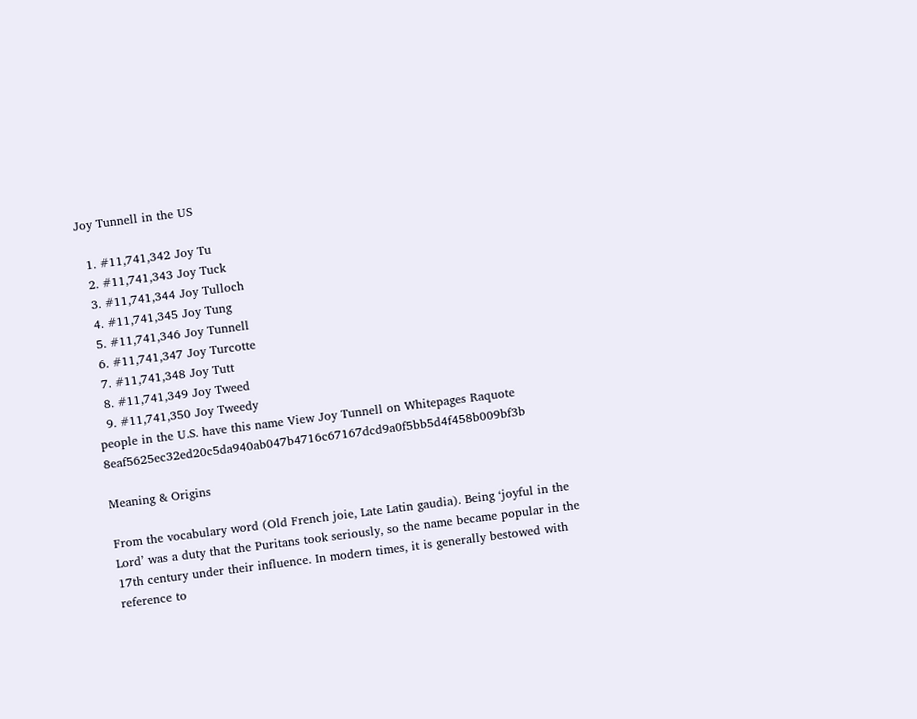Joy Tunnell in the US

  1. #11,741,342 Joy Tu
  2. #11,741,343 Joy Tuck
  3. #11,741,344 Joy Tulloch
  4. #11,741,345 Joy Tung
  5. #11,741,346 Joy Tunnell
  6. #11,741,347 Joy Turcotte
  7. #11,741,348 Joy Tutt
  8. #11,741,349 Joy Tweed
  9. #11,741,350 Joy Tweedy
people in the U.S. have this name View Joy Tunnell on Whitepages Raquote 8eaf5625ec32ed20c5da940ab047b4716c67167dcd9a0f5bb5d4f458b009bf3b

Meaning & Origins

From the vocabulary word (Old French joie, Late Latin gaudia). Being ‘joyful in the Lord’ was a duty that the Puritans took seriously, so the name became popular in the 17th century under their influence. In modern times, it is generally bestowed with reference to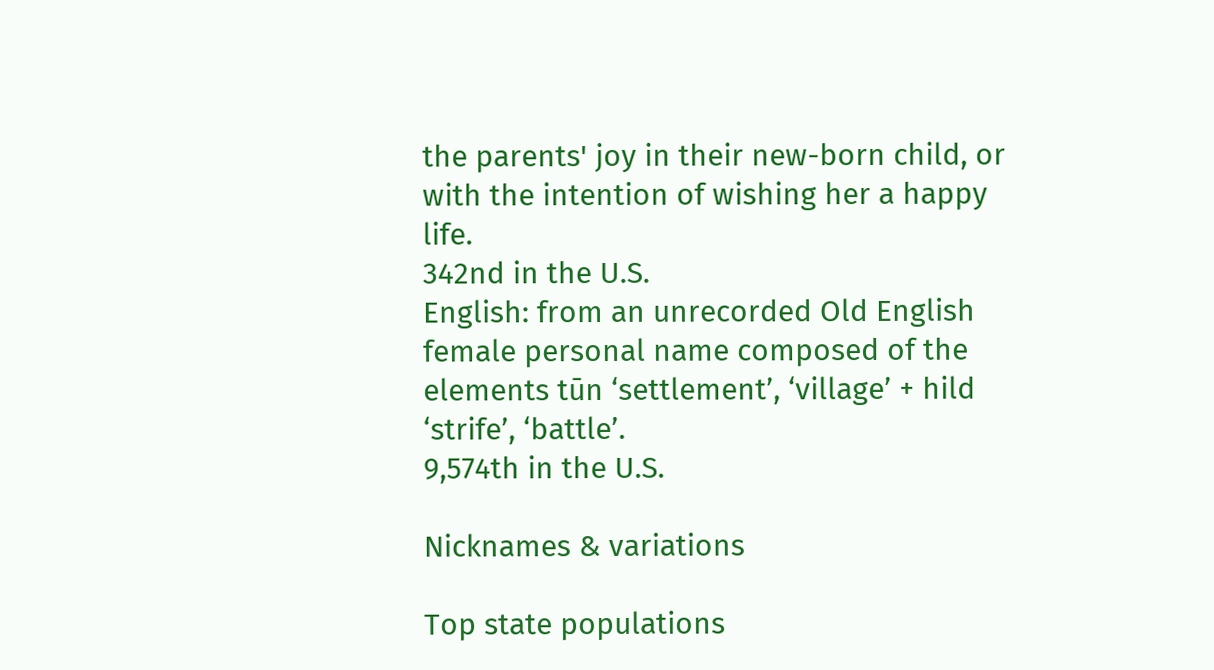the parents' joy in their new-born child, or with the intention of wishing her a happy life.
342nd in the U.S.
English: from an unrecorded Old English female personal name composed of the elements tūn ‘settlement’, ‘village’ + hild ‘strife’, ‘battle’.
9,574th in the U.S.

Nicknames & variations

Top state populations